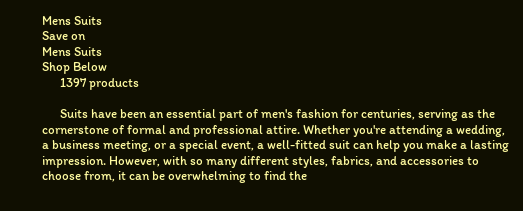Mens Suits
Save on
Mens Suits
Shop Below
      1397 products

      Suits have been an essential part of men's fashion for centuries, serving as the cornerstone of formal and professional attire. Whether you're attending a wedding, a business meeting, or a special event, a well-fitted suit can help you make a lasting impression. However, with so many different styles, fabrics, and accessories to choose from, it can be overwhelming to find the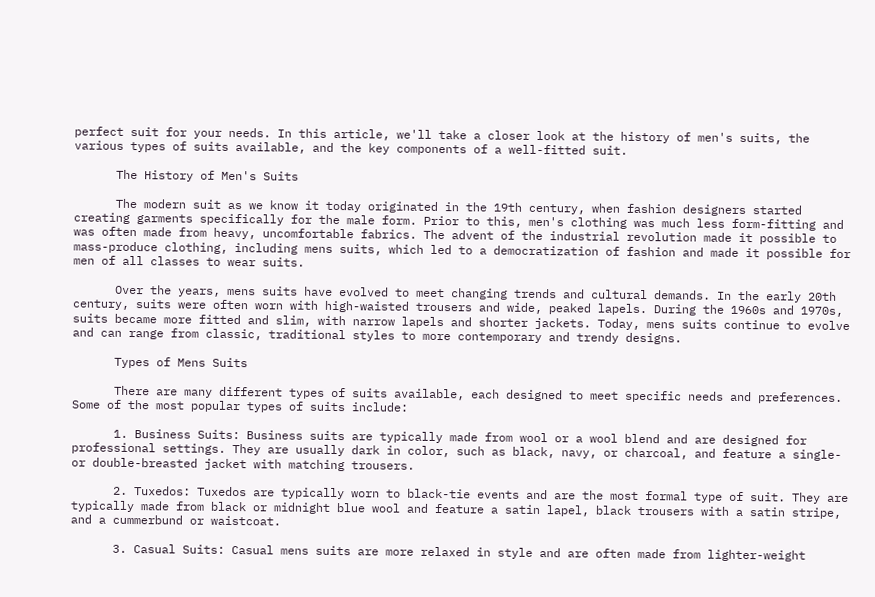perfect suit for your needs. In this article, we'll take a closer look at the history of men's suits, the various types of suits available, and the key components of a well-fitted suit.

      The History of Men's Suits

      The modern suit as we know it today originated in the 19th century, when fashion designers started creating garments specifically for the male form. Prior to this, men's clothing was much less form-fitting and was often made from heavy, uncomfortable fabrics. The advent of the industrial revolution made it possible to mass-produce clothing, including mens suits, which led to a democratization of fashion and made it possible for men of all classes to wear suits.

      Over the years, mens suits have evolved to meet changing trends and cultural demands. In the early 20th century, suits were often worn with high-waisted trousers and wide, peaked lapels. During the 1960s and 1970s, suits became more fitted and slim, with narrow lapels and shorter jackets. Today, mens suits continue to evolve and can range from classic, traditional styles to more contemporary and trendy designs.

      Types of Mens Suits

      There are many different types of suits available, each designed to meet specific needs and preferences. Some of the most popular types of suits include:

      1. Business Suits: Business suits are typically made from wool or a wool blend and are designed for professional settings. They are usually dark in color, such as black, navy, or charcoal, and feature a single- or double-breasted jacket with matching trousers.

      2. Tuxedos: Tuxedos are typically worn to black-tie events and are the most formal type of suit. They are typically made from black or midnight blue wool and feature a satin lapel, black trousers with a satin stripe, and a cummerbund or waistcoat.

      3. Casual Suits: Casual mens suits are more relaxed in style and are often made from lighter-weight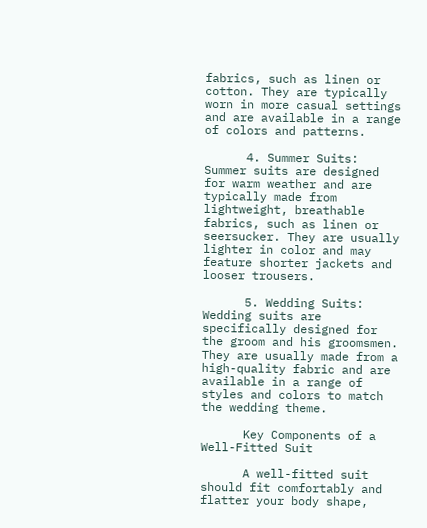fabrics, such as linen or cotton. They are typically worn in more casual settings and are available in a range of colors and patterns.

      4. Summer Suits: Summer suits are designed for warm weather and are typically made from lightweight, breathable fabrics, such as linen or seersucker. They are usually lighter in color and may feature shorter jackets and looser trousers.

      5. Wedding Suits: Wedding suits are specifically designed for the groom and his groomsmen. They are usually made from a high-quality fabric and are available in a range of styles and colors to match the wedding theme.

      Key Components of a Well-Fitted Suit

      A well-fitted suit should fit comfortably and flatter your body shape,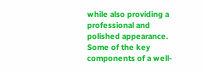while also providing a professional and polished appearance. Some of the key components of a well-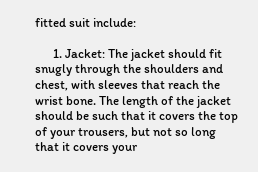fitted suit include:

      1. Jacket: The jacket should fit snugly through the shoulders and chest, with sleeves that reach the wrist bone. The length of the jacket should be such that it covers the top of your trousers, but not so long that it covers your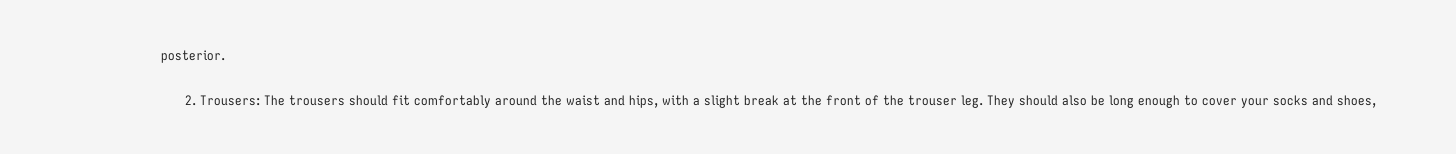posterior.

      2. Trousers: The trousers should fit comfortably around the waist and hips, with a slight break at the front of the trouser leg. They should also be long enough to cover your socks and shoes,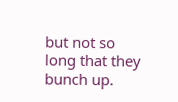but not so long that they bunch up.